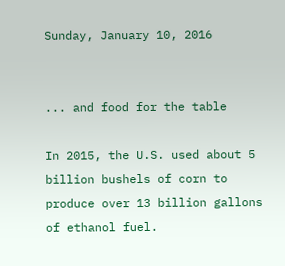Sunday, January 10, 2016


... and food for the table

In 2015, the U.S. used about 5 billion bushels of corn to produce over 13 billion gallons of ethanol fuel.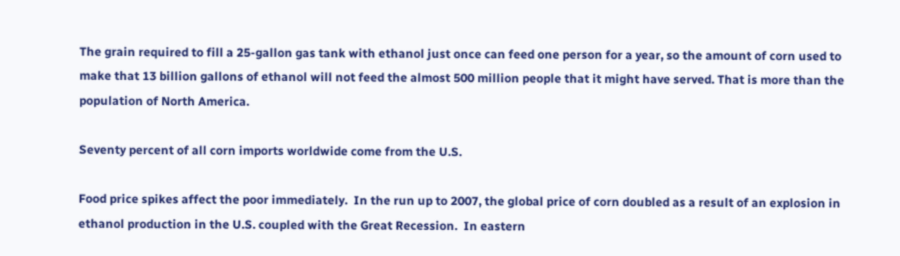The grain required to fill a 25-gallon gas tank with ethanol just once can feed one person for a year, so the amount of corn used to make that 13 billion gallons of ethanol will not feed the almost 500 million people that it might have served. That is more than the population of North America.

Seventy percent of all corn imports worldwide come from the U.S.

Food price spikes affect the poor immediately.  In the run up to 2007, the global price of corn doubled as a result of an explosion in ethanol production in the U.S. coupled with the Great Recession.  In eastern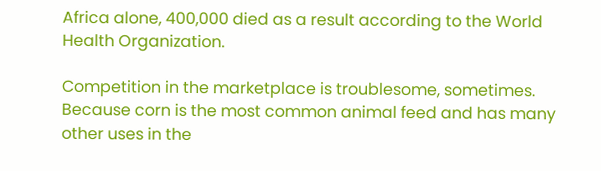Africa alone, 400,000 died as a result according to the World Health Organization.

Competition in the marketplace is troublesome, sometimes.  Because corn is the most common animal feed and has many other uses in the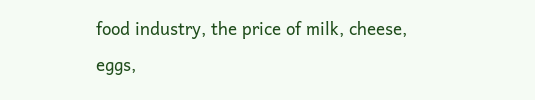food industry, the price of milk, cheese, eggs,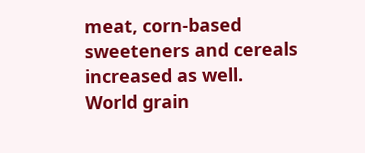meat, corn-based sweeteners and cereals increased as well.  World grain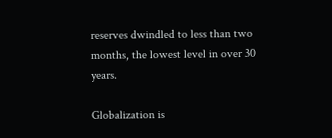reserves dwindled to less than two months, the lowest level in over 30 years.

Globalization is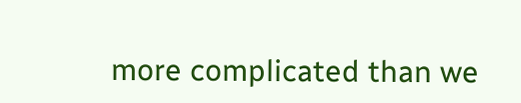more complicated than we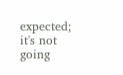expected; it's not going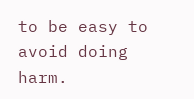to be easy to avoid doing harm.